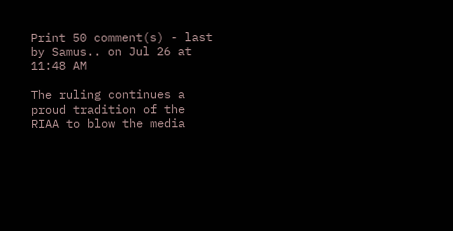Print 50 comment(s) - last by Samus.. on Jul 26 at 11:48 AM

The ruling continues a proud tradition of the RIAA to blow the media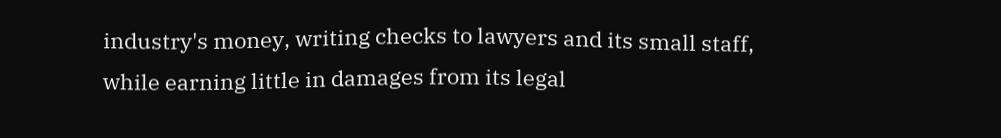industry's money, writing checks to lawyers and its small staff, while earning little in damages from its legal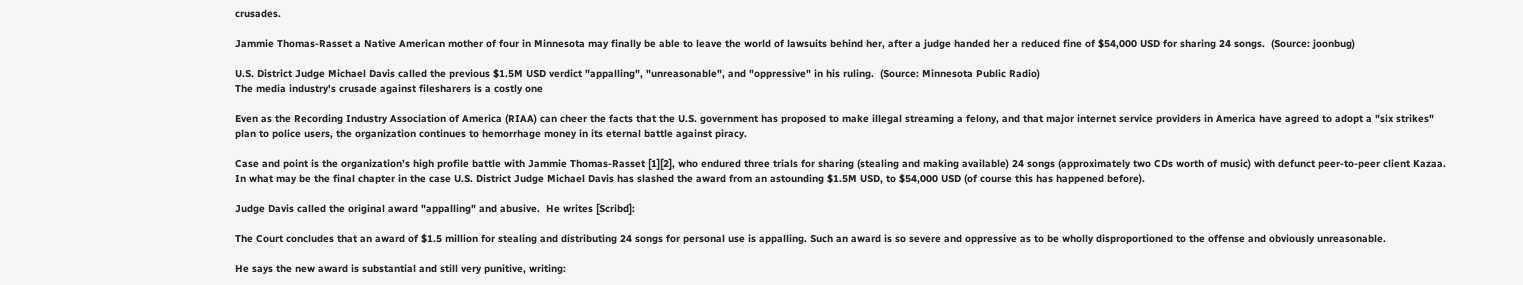crusades.

Jammie Thomas-Rasset a Native American mother of four in Minnesota may finally be able to leave the world of lawsuits behind her, after a judge handed her a reduced fine of $54,000 USD for sharing 24 songs.  (Source: joonbug)

U.S. District Judge Michael Davis called the previous $1.5M USD verdict "appalling", "unreasonable", and "oppressive" in his ruling.  (Source: Minnesota Public Radio)
The media industry's crusade against filesharers is a costly one

Even as the Recording Industry Association of America (RIAA) can cheer the facts that the U.S. government has proposed to make illegal streaming a felony, and that major internet service providers in America have agreed to adopt a "six strikes" plan to police users, the organization continues to hemorrhage money in its eternal battle against piracy.

Case and point is the organization’s high profile battle with Jammie Thomas-Rasset [1][2], who endured three trials for sharing (stealing and making available) 24 songs (approximately two CDs worth of music) with defunct peer-to-peer client Kazaa.  In what may be the final chapter in the case U.S. District Judge Michael Davis has slashed the award from an astounding $1.5M USD, to $54,000 USD (of course this has happened before).

Judge Davis called the original award "appalling" and abusive.  He writes [Scribd]:

The Court concludes that an award of $1.5 million for stealing and distributing 24 songs for personal use is appalling. Such an award is so severe and oppressive as to be wholly disproportioned to the offense and obviously unreasonable.

He says the new award is substantial and still very punitive, writing: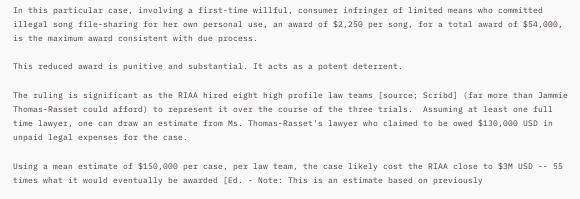In this particular case, involving a first-time willful, consumer infringer of limited means who committed illegal song file-sharing for her own personal use, an award of $2,250 per song, for a total award of $54,000, is the maximum award consistent with due process.

This reduced award is punitive and substantial. It acts as a potent deterrent.

The ruling is significant as the RIAA hired eight high profile law teams [source; Scribd] (far more than Jammie Thomas-Rasset could afford) to represent it over the course of the three trials.  Assuming at least one full time lawyer, one can draw an estimate from Ms. Thomas-Rasset's lawyer who claimed to be owed $130,000 USD in unpaid legal expenses for the case.

Using a mean estimate of $150,000 per case, per law team, the case likely cost the RIAA close to $3M USD -- 55 times what it would eventually be awarded [Ed. - Note: This is an estimate based on previously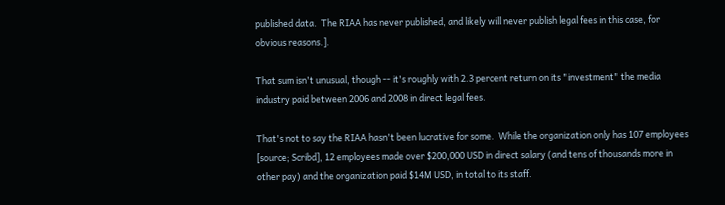published data.  The RIAA has never published, and likely will never publish legal fees in this case, for obvious reasons.].

That sum isn't unusual, though -- it's roughly with 2.3 percent return on its "investment" the media industry paid between 2006 and 2008 in direct legal fees.

That's not to say the RIAA hasn't been lucrative for some.  While the organization only has 107 employees [source; Scribd], 12 employees made over $200,000 USD in direct salary (and tens of thousands more in other pay) and the organization paid $14M USD, in total to its staff.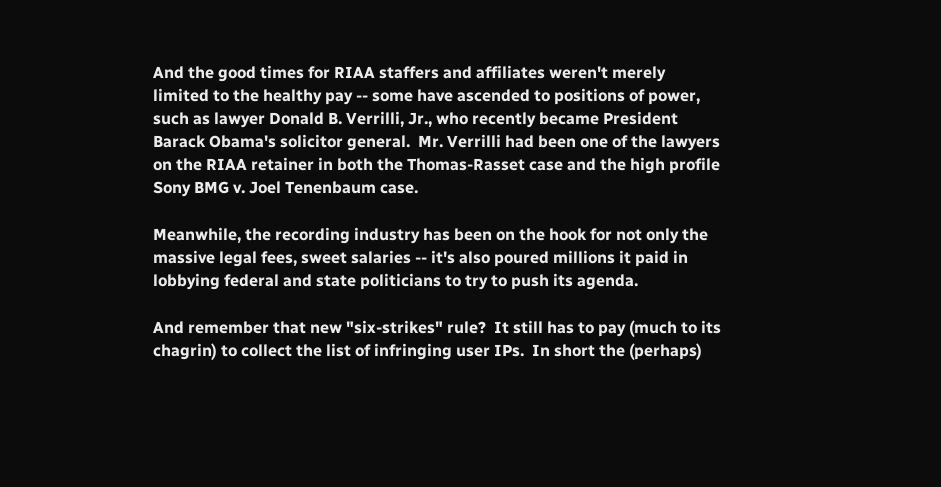And the good times for RIAA staffers and affiliates weren't merely limited to the healthy pay -- some have ascended to positions of power, such as lawyer Donald B. Verrilli, Jr., who recently became President Barack Obama's solicitor general.  Mr. Verrilli had been one of the lawyers on the RIAA retainer in both the Thomas-Rasset case and the high profile Sony BMG v. Joel Tenenbaum case.

Meanwhile, the recording industry has been on the hook for not only the massive legal fees, sweet salaries -- it's also poured millions it paid in lobbying federal and state politicians to try to push its agenda.

And remember that new "six-strikes" rule?  It still has to pay (much to its chagrin) to collect the list of infringing user IPs.  In short the (perhaps)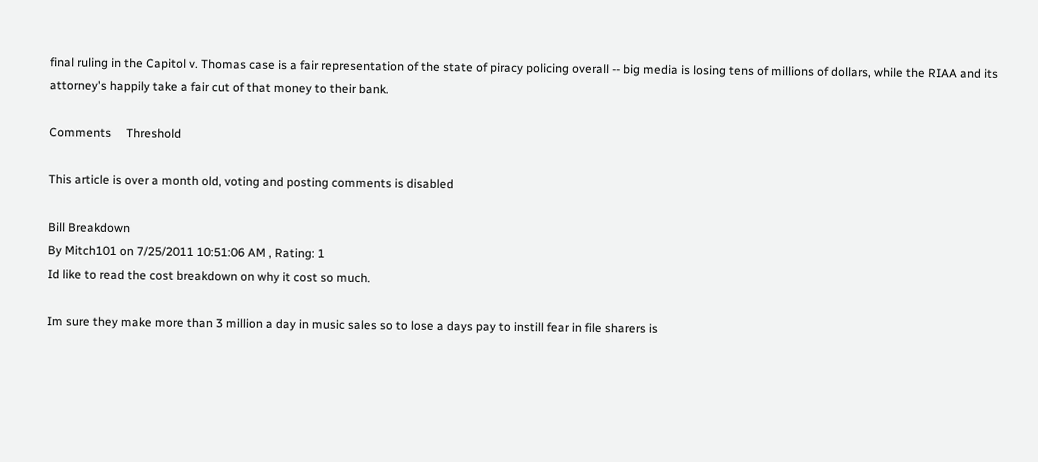final ruling in the Capitol v. Thomas case is a fair representation of the state of piracy policing overall -- big media is losing tens of millions of dollars, while the RIAA and its attorney's happily take a fair cut of that money to their bank.

Comments     Threshold

This article is over a month old, voting and posting comments is disabled

Bill Breakdown
By Mitch101 on 7/25/2011 10:51:06 AM , Rating: 1
Id like to read the cost breakdown on why it cost so much.

Im sure they make more than 3 million a day in music sales so to lose a days pay to instill fear in file sharers is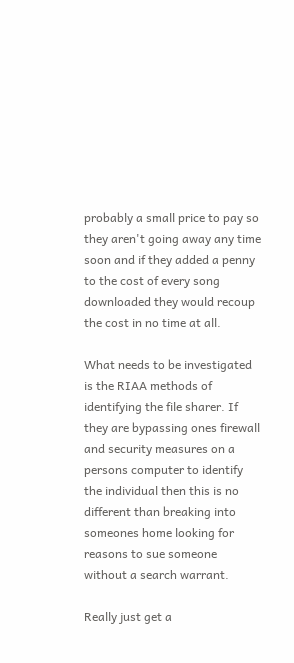probably a small price to pay so they aren't going away any time soon and if they added a penny to the cost of every song downloaded they would recoup the cost in no time at all.

What needs to be investigated is the RIAA methods of identifying the file sharer. If they are bypassing ones firewall and security measures on a persons computer to identify the individual then this is no different than breaking into someones home looking for reasons to sue someone without a search warrant.

Really just get a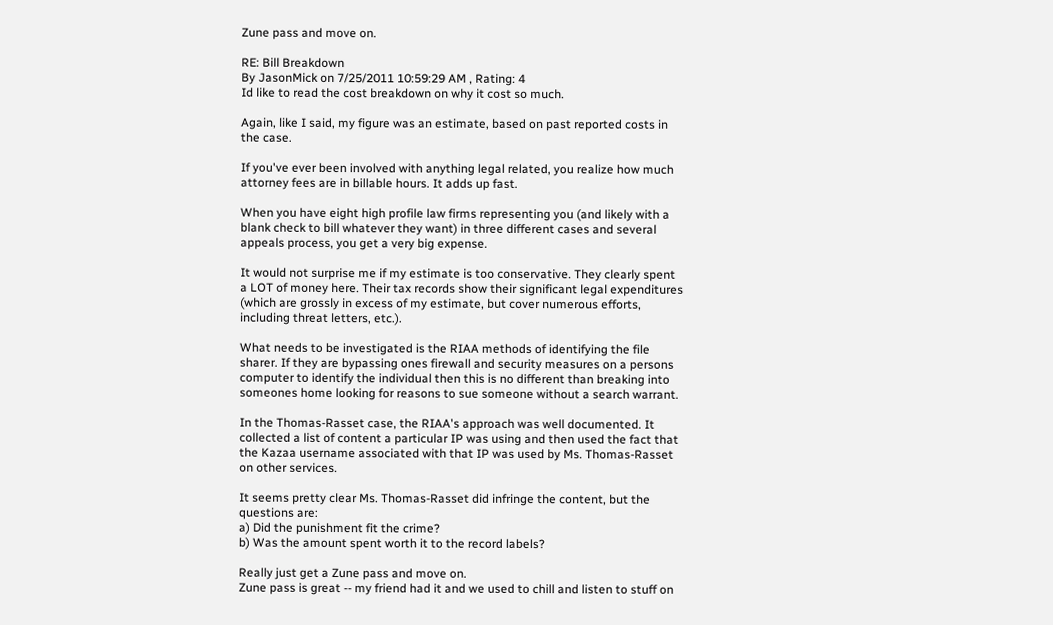Zune pass and move on.

RE: Bill Breakdown
By JasonMick on 7/25/2011 10:59:29 AM , Rating: 4
Id like to read the cost breakdown on why it cost so much.

Again, like I said, my figure was an estimate, based on past reported costs in the case.

If you've ever been involved with anything legal related, you realize how much attorney fees are in billable hours. It adds up fast.

When you have eight high profile law firms representing you (and likely with a blank check to bill whatever they want) in three different cases and several appeals process, you get a very big expense.

It would not surprise me if my estimate is too conservative. They clearly spent a LOT of money here. Their tax records show their significant legal expenditures (which are grossly in excess of my estimate, but cover numerous efforts, including threat letters, etc.).

What needs to be investigated is the RIAA methods of identifying the file sharer. If they are bypassing ones firewall and security measures on a persons computer to identify the individual then this is no different than breaking into someones home looking for reasons to sue someone without a search warrant.

In the Thomas-Rasset case, the RIAA's approach was well documented. It collected a list of content a particular IP was using and then used the fact that the Kazaa username associated with that IP was used by Ms. Thomas-Rasset on other services.

It seems pretty clear Ms. Thomas-Rasset did infringe the content, but the questions are:
a) Did the punishment fit the crime?
b) Was the amount spent worth it to the record labels?

Really just get a Zune pass and move on.
Zune pass is great -- my friend had it and we used to chill and listen to stuff on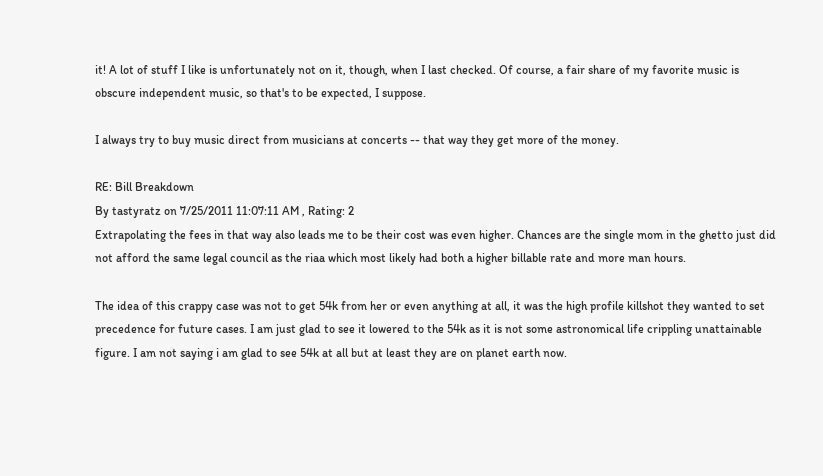it! A lot of stuff I like is unfortunately not on it, though, when I last checked. Of course, a fair share of my favorite music is obscure independent music, so that's to be expected, I suppose.

I always try to buy music direct from musicians at concerts -- that way they get more of the money.

RE: Bill Breakdown
By tastyratz on 7/25/2011 11:07:11 AM , Rating: 2
Extrapolating the fees in that way also leads me to be their cost was even higher. Chances are the single mom in the ghetto just did not afford the same legal council as the riaa which most likely had both a higher billable rate and more man hours.

The idea of this crappy case was not to get 54k from her or even anything at all, it was the high profile killshot they wanted to set precedence for future cases. I am just glad to see it lowered to the 54k as it is not some astronomical life crippling unattainable figure. I am not saying i am glad to see 54k at all but at least they are on planet earth now.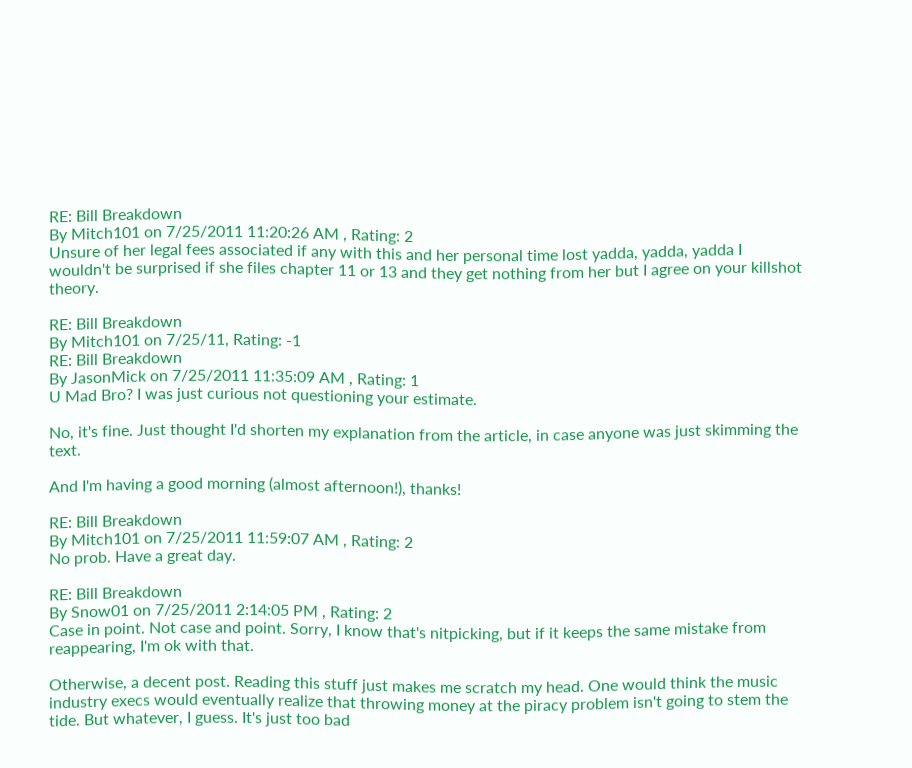RE: Bill Breakdown
By Mitch101 on 7/25/2011 11:20:26 AM , Rating: 2
Unsure of her legal fees associated if any with this and her personal time lost yadda, yadda, yadda I wouldn't be surprised if she files chapter 11 or 13 and they get nothing from her but I agree on your killshot theory.

RE: Bill Breakdown
By Mitch101 on 7/25/11, Rating: -1
RE: Bill Breakdown
By JasonMick on 7/25/2011 11:35:09 AM , Rating: 1
U Mad Bro? I was just curious not questioning your estimate.

No, it's fine. Just thought I'd shorten my explanation from the article, in case anyone was just skimming the text.

And I'm having a good morning (almost afternoon!), thanks!

RE: Bill Breakdown
By Mitch101 on 7/25/2011 11:59:07 AM , Rating: 2
No prob. Have a great day.

RE: Bill Breakdown
By Snow01 on 7/25/2011 2:14:05 PM , Rating: 2
Case in point. Not case and point. Sorry, I know that's nitpicking, but if it keeps the same mistake from reappearing, I'm ok with that.

Otherwise, a decent post. Reading this stuff just makes me scratch my head. One would think the music industry execs would eventually realize that throwing money at the piracy problem isn't going to stem the tide. But whatever, I guess. It's just too bad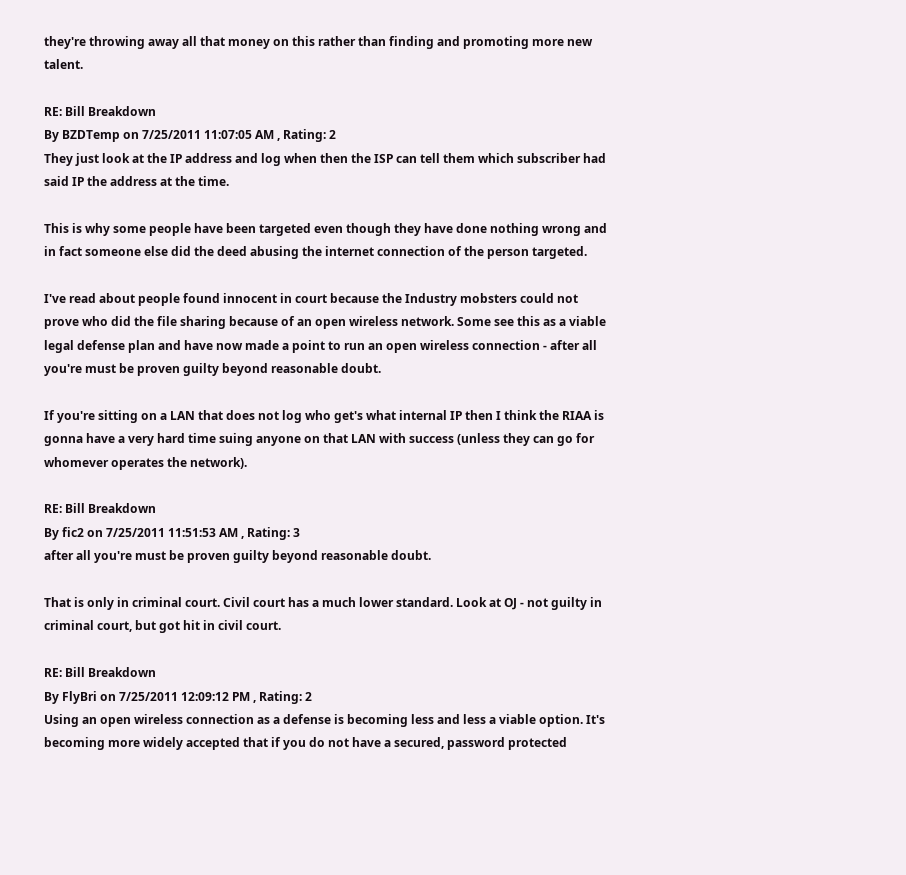they're throwing away all that money on this rather than finding and promoting more new talent.

RE: Bill Breakdown
By BZDTemp on 7/25/2011 11:07:05 AM , Rating: 2
They just look at the IP address and log when then the ISP can tell them which subscriber had said IP the address at the time.

This is why some people have been targeted even though they have done nothing wrong and in fact someone else did the deed abusing the internet connection of the person targeted.

I've read about people found innocent in court because the Industry mobsters could not prove who did the file sharing because of an open wireless network. Some see this as a viable legal defense plan and have now made a point to run an open wireless connection - after all you're must be proven guilty beyond reasonable doubt.

If you're sitting on a LAN that does not log who get's what internal IP then I think the RIAA is gonna have a very hard time suing anyone on that LAN with success (unless they can go for whomever operates the network).

RE: Bill Breakdown
By fic2 on 7/25/2011 11:51:53 AM , Rating: 3
after all you're must be proven guilty beyond reasonable doubt.

That is only in criminal court. Civil court has a much lower standard. Look at OJ - not guilty in criminal court, but got hit in civil court.

RE: Bill Breakdown
By FlyBri on 7/25/2011 12:09:12 PM , Rating: 2
Using an open wireless connection as a defense is becoming less and less a viable option. It's becoming more widely accepted that if you do not have a secured, password protected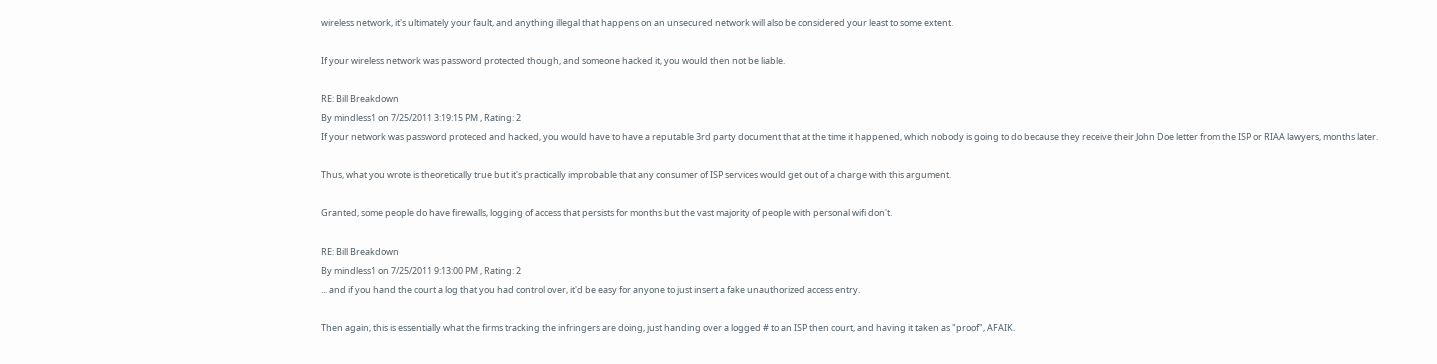wireless network, it's ultimately your fault, and anything illegal that happens on an unsecured network will also be considered your least to some extent.

If your wireless network was password protected though, and someone hacked it, you would then not be liable.

RE: Bill Breakdown
By mindless1 on 7/25/2011 3:19:15 PM , Rating: 2
If your network was password proteced and hacked, you would have to have a reputable 3rd party document that at the time it happened, which nobody is going to do because they receive their John Doe letter from the ISP or RIAA lawyers, months later.

Thus, what you wrote is theoretically true but it's practically improbable that any consumer of ISP services would get out of a charge with this argument.

Granted, some people do have firewalls, logging of access that persists for months but the vast majority of people with personal wifi don't.

RE: Bill Breakdown
By mindless1 on 7/25/2011 9:13:00 PM , Rating: 2
... and if you hand the court a log that you had control over, it'd be easy for anyone to just insert a fake unauthorized access entry.

Then again, this is essentially what the firms tracking the infringers are doing, just handing over a logged # to an ISP then court, and having it taken as "proof", AFAIK.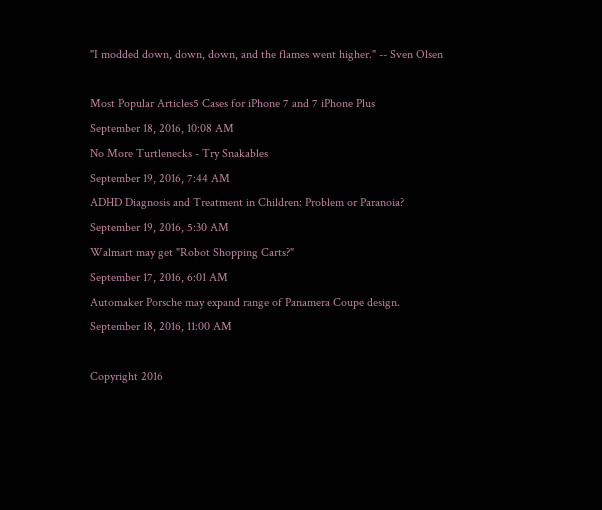"I modded down, down, down, and the flames went higher." -- Sven Olsen

Most Popular Articles5 Cases for iPhone 7 and 7 iPhone Plus
September 18, 2016, 10:08 AM
No More Turtlenecks - Try Snakables
September 19, 2016, 7:44 AM
ADHD Diagnosis and Treatment in Children: Problem or Paranoia?
September 19, 2016, 5:30 AM
Walmart may get "Robot Shopping Carts?"
September 17, 2016, 6:01 AM
Automaker Porsche may expand range of Panamera Coupe design.
September 18, 2016, 11:00 AM

Copyright 2016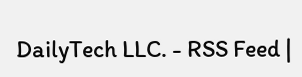DailyTech LLC. - RSS Feed |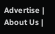Advertise | About Us |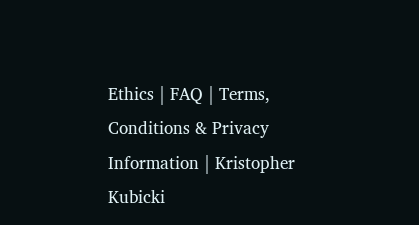Ethics | FAQ | Terms, Conditions & Privacy Information | Kristopher Kubicki